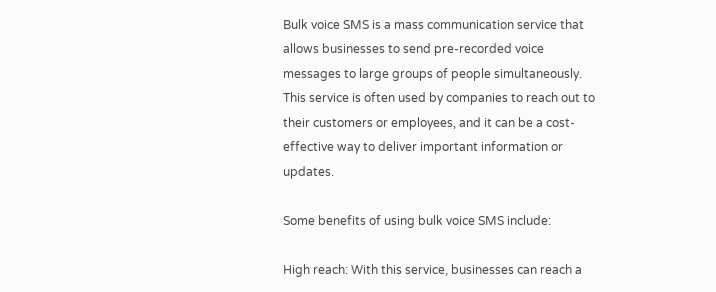Bulk voice SMS is a mass communication service that allows businesses to send pre-recorded voice messages to large groups of people simultaneously. This service is often used by companies to reach out to their customers or employees, and it can be a cost-effective way to deliver important information or updates.

Some benefits of using bulk voice SMS include:

High reach: With this service, businesses can reach a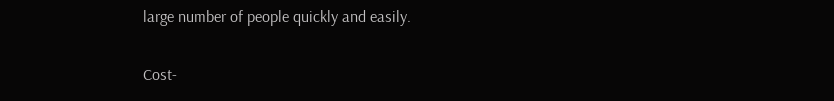large number of people quickly and easily.

Cost-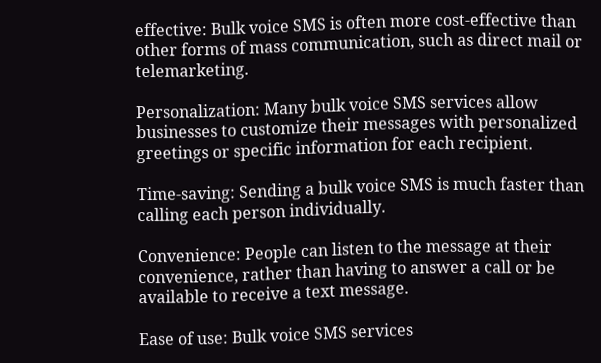effective: Bulk voice SMS is often more cost-effective than other forms of mass communication, such as direct mail or telemarketing.

Personalization: Many bulk voice SMS services allow businesses to customize their messages with personalized greetings or specific information for each recipient.

Time-saving: Sending a bulk voice SMS is much faster than calling each person individually.

Convenience: People can listen to the message at their convenience, rather than having to answer a call or be available to receive a text message.

Ease of use: Bulk voice SMS services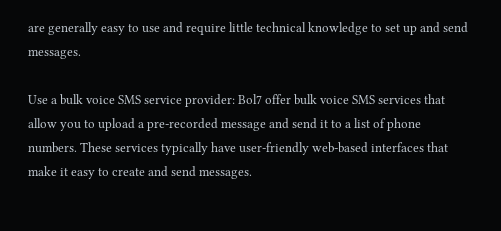are generally easy to use and require little technical knowledge to set up and send messages.

Use a bulk voice SMS service provider: Bol7 offer bulk voice SMS services that allow you to upload a pre-recorded message and send it to a list of phone numbers. These services typically have user-friendly web-based interfaces that make it easy to create and send messages.